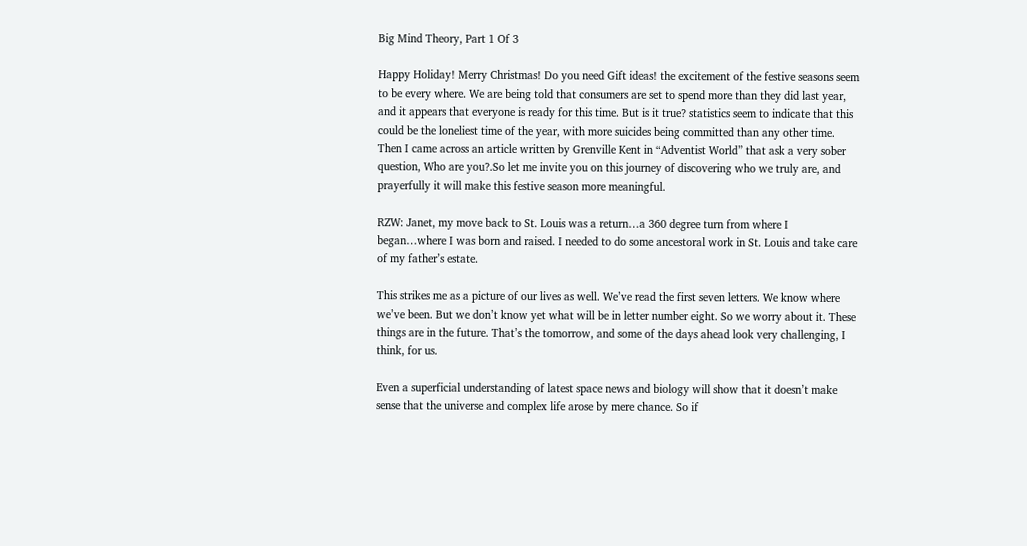Big Mind Theory, Part 1 Of 3

Happy Holiday! Merry Christmas! Do you need Gift ideas! the excitement of the festive seasons seem to be every where. We are being told that consumers are set to spend more than they did last year, and it appears that everyone is ready for this time. But is it true? statistics seem to indicate that this could be the loneliest time of the year, with more suicides being committed than any other time. Then I came across an article written by Grenville Kent in “Adventist World” that ask a very sober question, Who are you?.So let me invite you on this journey of discovering who we truly are, and prayerfully it will make this festive season more meaningful.

RZW: Janet, my move back to St. Louis was a return…a 360 degree turn from where I began…where I was born and raised. I needed to do some ancestoral work in St. Louis and take care of my father’s estate.

This strikes me as a picture of our lives as well. We’ve read the first seven letters. We know where we’ve been. But we don’t know yet what will be in letter number eight. So we worry about it. These things are in the future. That’s the tomorrow, and some of the days ahead look very challenging, I think, for us.

Even a superficial understanding of latest space news and biology will show that it doesn’t make sense that the universe and complex life arose by mere chance. So if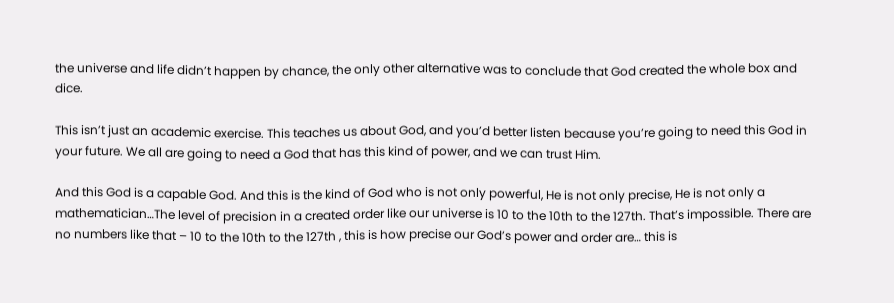the universe and life didn’t happen by chance, the only other alternative was to conclude that God created the whole box and dice.

This isn’t just an academic exercise. This teaches us about God, and you’d better listen because you’re going to need this God in your future. We all are going to need a God that has this kind of power, and we can trust Him.

And this God is a capable God. And this is the kind of God who is not only powerful, He is not only precise, He is not only a mathematician…The level of precision in a created order like our universe is 10 to the 10th to the 127th. That’s impossible. There are no numbers like that – 10 to the 10th to the 127th , this is how precise our God’s power and order are… this is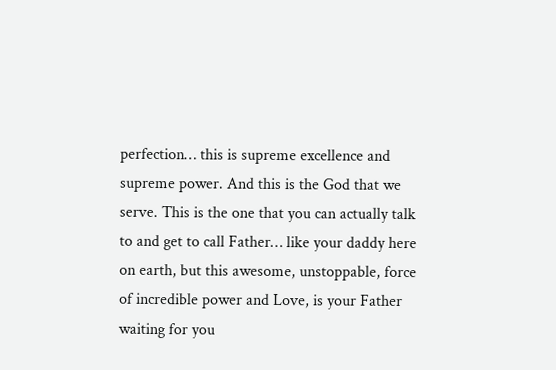perfection… this is supreme excellence and supreme power. And this is the God that we serve. This is the one that you can actually talk to and get to call Father… like your daddy here on earth, but this awesome, unstoppable, force of incredible power and Love, is your Father waiting for you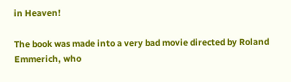in Heaven!

The book was made into a very bad movie directed by Roland Emmerich, who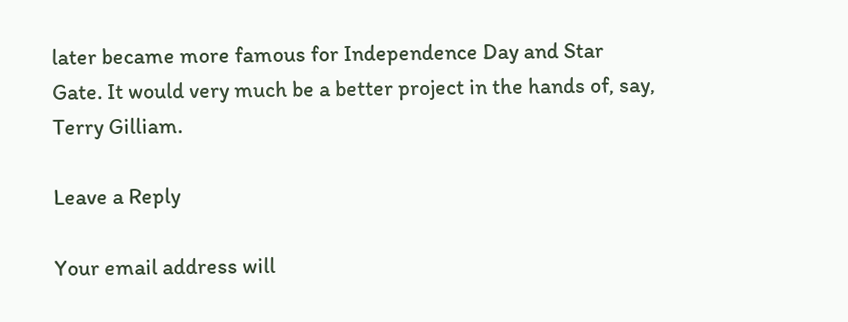later became more famous for Independence Day and Star Gate. It would very much be a better project in the hands of, say, Terry Gilliam.

Leave a Reply

Your email address will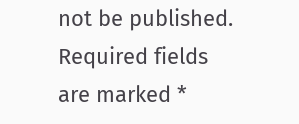not be published. Required fields are marked *